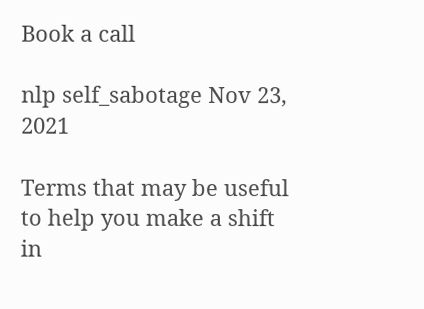Book a call

nlp self_sabotage Nov 23, 2021

Terms that may be useful to help you make a shift in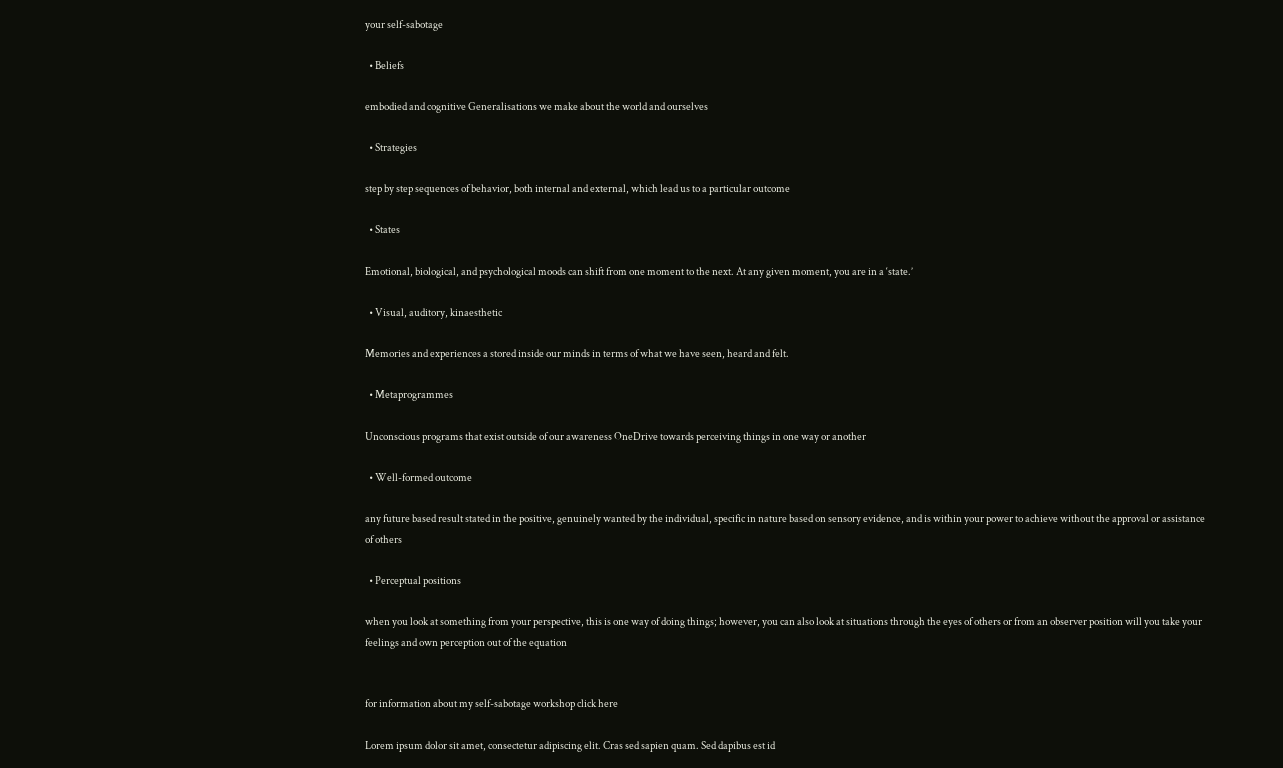your self-sabotage

  • Beliefs

embodied and cognitive Generalisations we make about the world and ourselves

  • Strategies

step by step sequences of behavior, both internal and external, which lead us to a particular outcome

  • States

Emotional, biological, and psychological moods can shift from one moment to the next. At any given moment, you are in a ‘state.’

  • Visual, auditory, kinaesthetic

Memories and experiences a stored inside our minds in terms of what we have seen, heard and felt.

  • Metaprogrammes

Unconscious programs that exist outside of our awareness OneDrive towards perceiving things in one way or another

  • Well-formed outcome

any future based result stated in the positive, genuinely wanted by the individual, specific in nature based on sensory evidence, and is within your power to achieve without the approval or assistance of others

  • Perceptual positions

when you look at something from your perspective, this is one way of doing things; however, you can also look at situations through the eyes of others or from an observer position will you take your feelings and own perception out of the equation


for information about my self-sabotage workshop click here

Lorem ipsum dolor sit amet, consectetur adipiscing elit. Cras sed sapien quam. Sed dapibus est id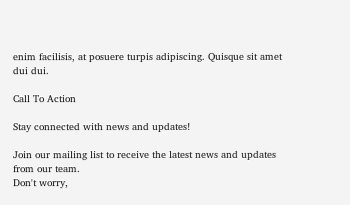enim facilisis, at posuere turpis adipiscing. Quisque sit amet dui dui.

Call To Action

Stay connected with news and updates!

Join our mailing list to receive the latest news and updates from our team.
Don't worry,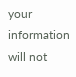your information will not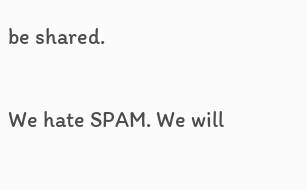be shared.

We hate SPAM. We will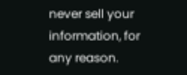never sell your information, for any reason.